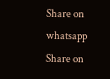Share on whatsapp
Share on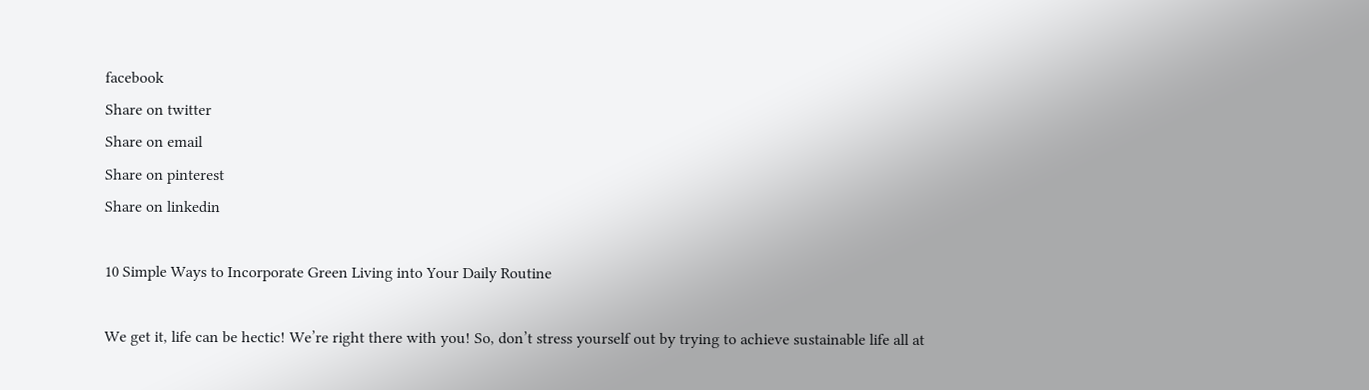facebook
Share on twitter
Share on email
Share on pinterest
Share on linkedin

10 Simple Ways to Incorporate Green Living into Your Daily Routine

We get it, life can be hectic! We’re right there with you! So, don’t stress yourself out by trying to achieve sustainable life all at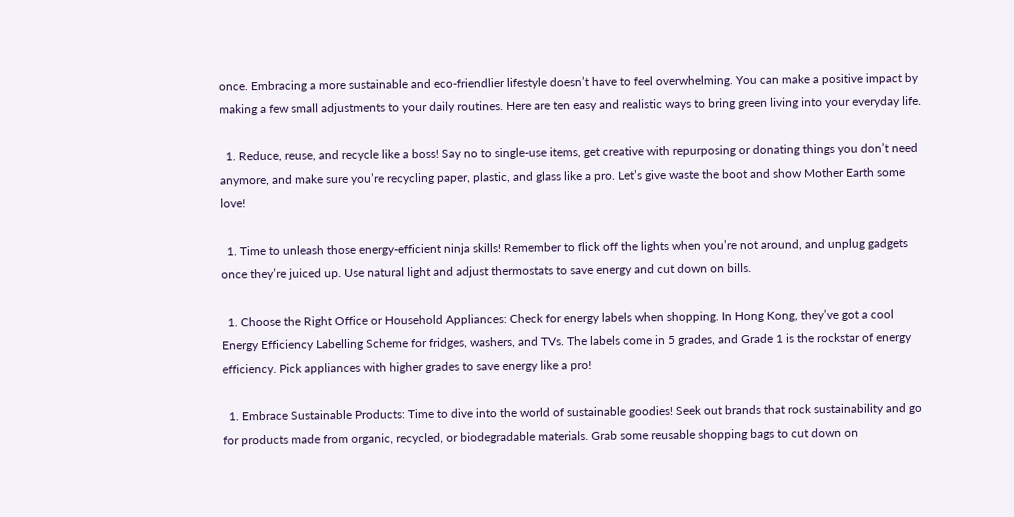once. Embracing a more sustainable and eco-friendlier lifestyle doesn’t have to feel overwhelming. You can make a positive impact by making a few small adjustments to your daily routines. Here are ten easy and realistic ways to bring green living into your everyday life.

  1. Reduce, reuse, and recycle like a boss! Say no to single-use items, get creative with repurposing or donating things you don’t need anymore, and make sure you’re recycling paper, plastic, and glass like a pro. Let’s give waste the boot and show Mother Earth some love!

  1. Time to unleash those energy-efficient ninja skills! Remember to flick off the lights when you’re not around, and unplug gadgets once they’re juiced up. Use natural light and adjust thermostats to save energy and cut down on bills.

  1. Choose the Right Office or Household Appliances: Check for energy labels when shopping. In Hong Kong, they’ve got a cool Energy Efficiency Labelling Scheme for fridges, washers, and TVs. The labels come in 5 grades, and Grade 1 is the rockstar of energy efficiency. Pick appliances with higher grades to save energy like a pro!

  1. Embrace Sustainable Products: Time to dive into the world of sustainable goodies! Seek out brands that rock sustainability and go for products made from organic, recycled, or biodegradable materials. Grab some reusable shopping bags to cut down on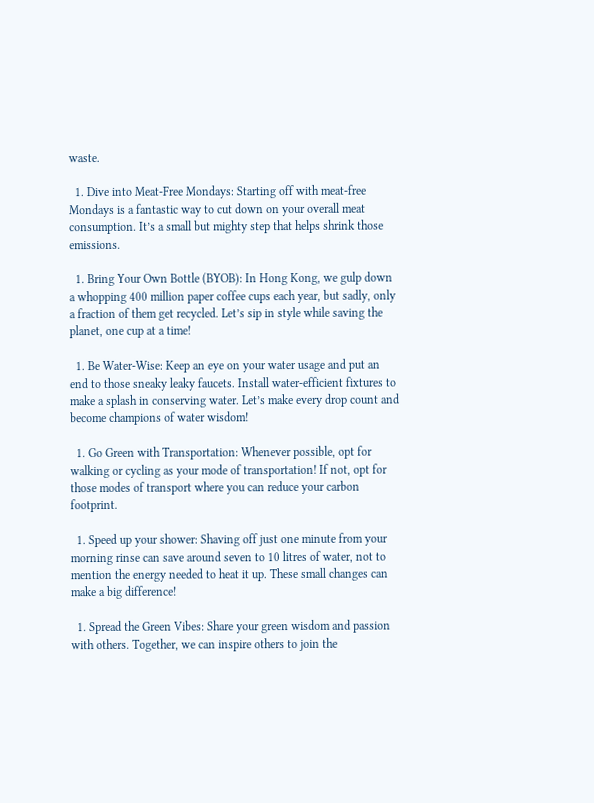waste.

  1. Dive into Meat-Free Mondays: Starting off with meat-free Mondays is a fantastic way to cut down on your overall meat consumption. It’s a small but mighty step that helps shrink those emissions.

  1. Bring Your Own Bottle (BYOB): In Hong Kong, we gulp down a whopping 400 million paper coffee cups each year, but sadly, only a fraction of them get recycled. Let’s sip in style while saving the planet, one cup at a time!

  1. Be Water-Wise: Keep an eye on your water usage and put an end to those sneaky leaky faucets. Install water-efficient fixtures to make a splash in conserving water. Let’s make every drop count and become champions of water wisdom!

  1. Go Green with Transportation: Whenever possible, opt for walking or cycling as your mode of transportation! If not, opt for those modes of transport where you can reduce your carbon footprint.

  1. Speed up your shower: Shaving off just one minute from your morning rinse can save around seven to 10 litres of water, not to mention the energy needed to heat it up. These small changes can make a big difference!

  1. Spread the Green Vibes: Share your green wisdom and passion with others. Together, we can inspire others to join the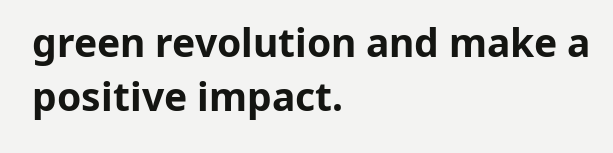green revolution and make a positive impact.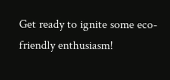Get ready to ignite some eco-friendly enthusiasm!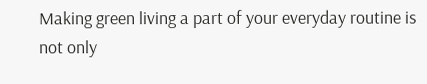Making green living a part of your everyday routine is not only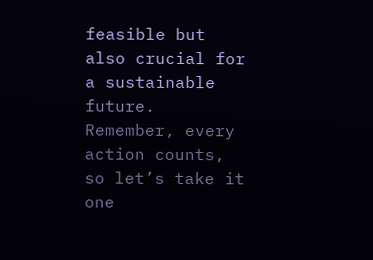feasible but also crucial for a sustainable future. Remember, every action counts, so let’s take it one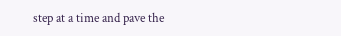step at a time and pave the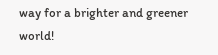way for a brighter and greener world!